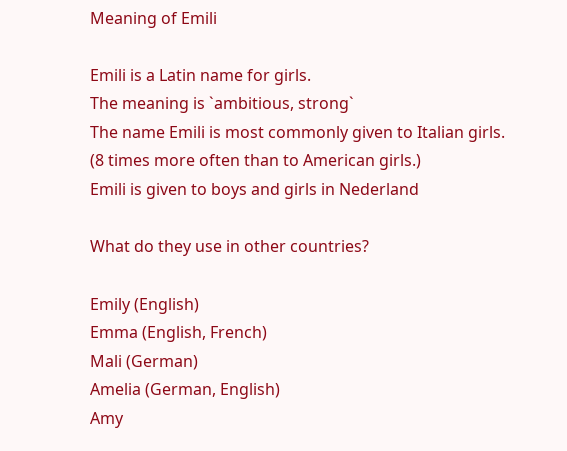Meaning of Emili

Emili is a Latin name for girls.
The meaning is `ambitious, strong`
The name Emili is most commonly given to Italian girls. (8 times more often than to American girls.)
Emili is given to boys and girls in Nederland

What do they use in other countries?

Emily (English)
Emma (English, French)
Mali (German)
Amelia (German, English)
Amy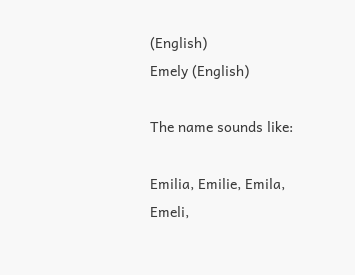(English)
Emely (English)

The name sounds like:

Emilia, Emilie, Emila, Emeli,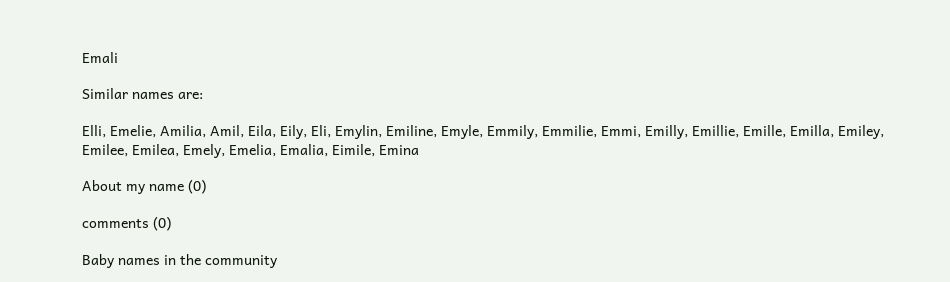Emali

Similar names are:

Elli, Emelie, Amilia, Amil, Eila, Eily, Eli, Emylin, Emiline, Emyle, Emmily, Emmilie, Emmi, Emilly, Emillie, Emille, Emilla, Emiley, Emilee, Emilea, Emely, Emelia, Emalia, Eimile, Emina

About my name (0)

comments (0)

Baby names in the community